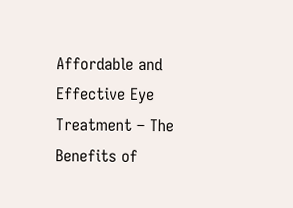Affordable and Effective Eye Treatment – The Benefits of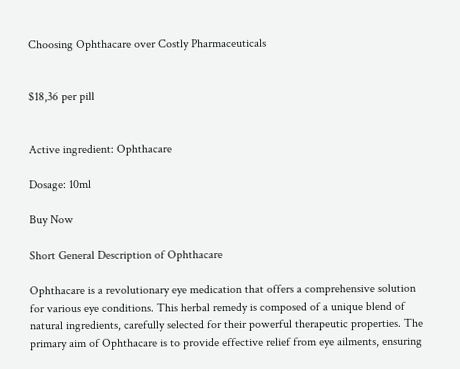Choosing Ophthacare over Costly Pharmaceuticals


$18,36 per pill


Active ingredient: Ophthacare

Dosage: 10ml

Buy Now

Short General Description of Ophthacare

Ophthacare is a revolutionary eye medication that offers a comprehensive solution for various eye conditions. This herbal remedy is composed of a unique blend of natural ingredients, carefully selected for their powerful therapeutic properties. The primary aim of Ophthacare is to provide effective relief from eye ailments, ensuring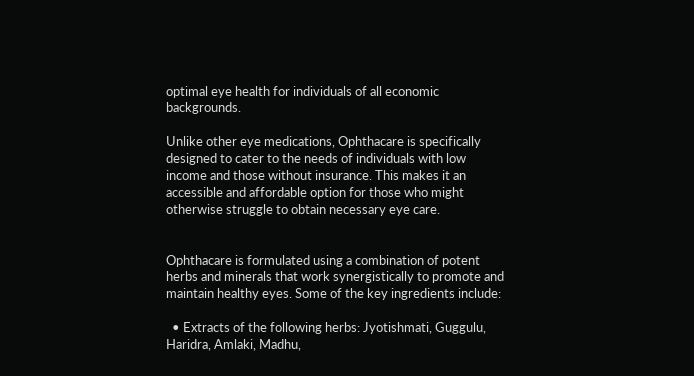optimal eye health for individuals of all economic backgrounds.

Unlike other eye medications, Ophthacare is specifically designed to cater to the needs of individuals with low income and those without insurance. This makes it an accessible and affordable option for those who might otherwise struggle to obtain necessary eye care.


Ophthacare is formulated using a combination of potent herbs and minerals that work synergistically to promote and maintain healthy eyes. Some of the key ingredients include:

  • Extracts of the following herbs: Jyotishmati, Guggulu, Haridra, Amlaki, Madhu,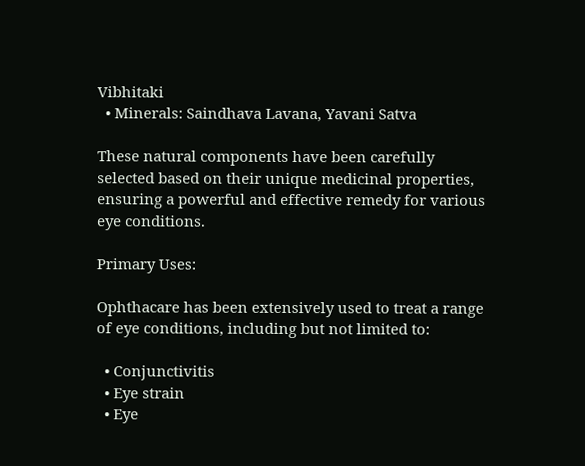Vibhitaki
  • Minerals: Saindhava Lavana, Yavani Satva

These natural components have been carefully selected based on their unique medicinal properties, ensuring a powerful and effective remedy for various eye conditions.

Primary Uses:

Ophthacare has been extensively used to treat a range of eye conditions, including but not limited to:

  • Conjunctivitis
  • Eye strain
  • Eye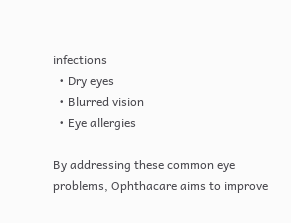infections
  • Dry eyes
  • Blurred vision
  • Eye allergies

By addressing these common eye problems, Ophthacare aims to improve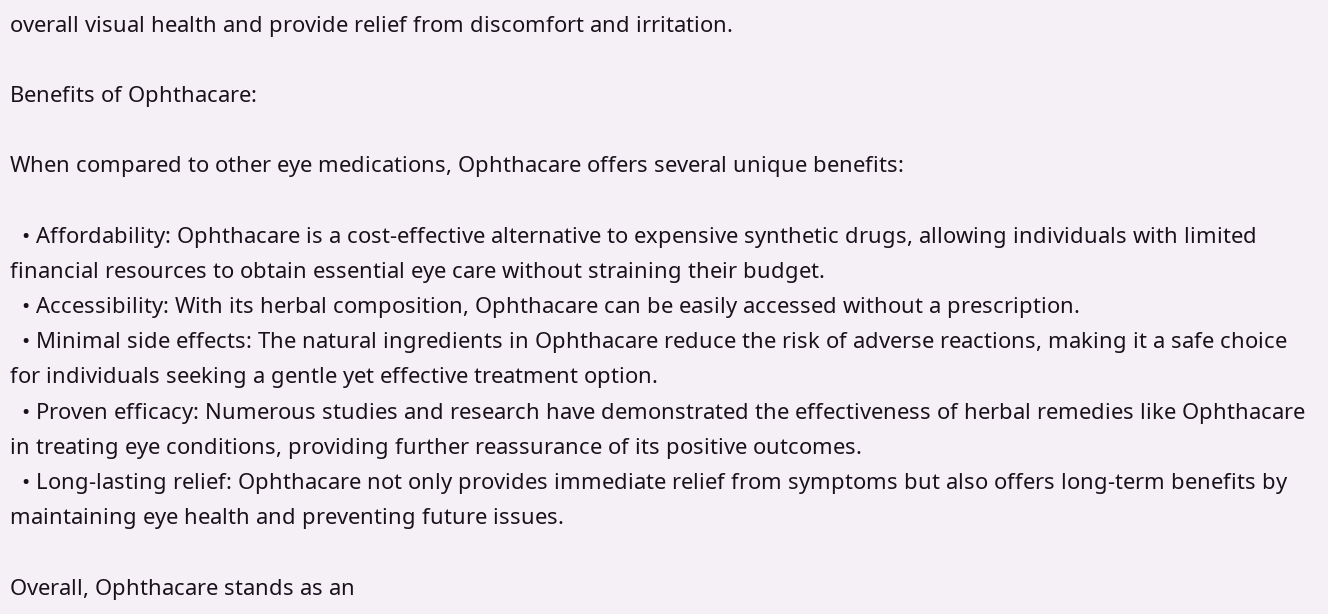overall visual health and provide relief from discomfort and irritation.

Benefits of Ophthacare:

When compared to other eye medications, Ophthacare offers several unique benefits:

  • Affordability: Ophthacare is a cost-effective alternative to expensive synthetic drugs, allowing individuals with limited financial resources to obtain essential eye care without straining their budget.
  • Accessibility: With its herbal composition, Ophthacare can be easily accessed without a prescription.
  • Minimal side effects: The natural ingredients in Ophthacare reduce the risk of adverse reactions, making it a safe choice for individuals seeking a gentle yet effective treatment option.
  • Proven efficacy: Numerous studies and research have demonstrated the effectiveness of herbal remedies like Ophthacare in treating eye conditions, providing further reassurance of its positive outcomes.
  • Long-lasting relief: Ophthacare not only provides immediate relief from symptoms but also offers long-term benefits by maintaining eye health and preventing future issues.

Overall, Ophthacare stands as an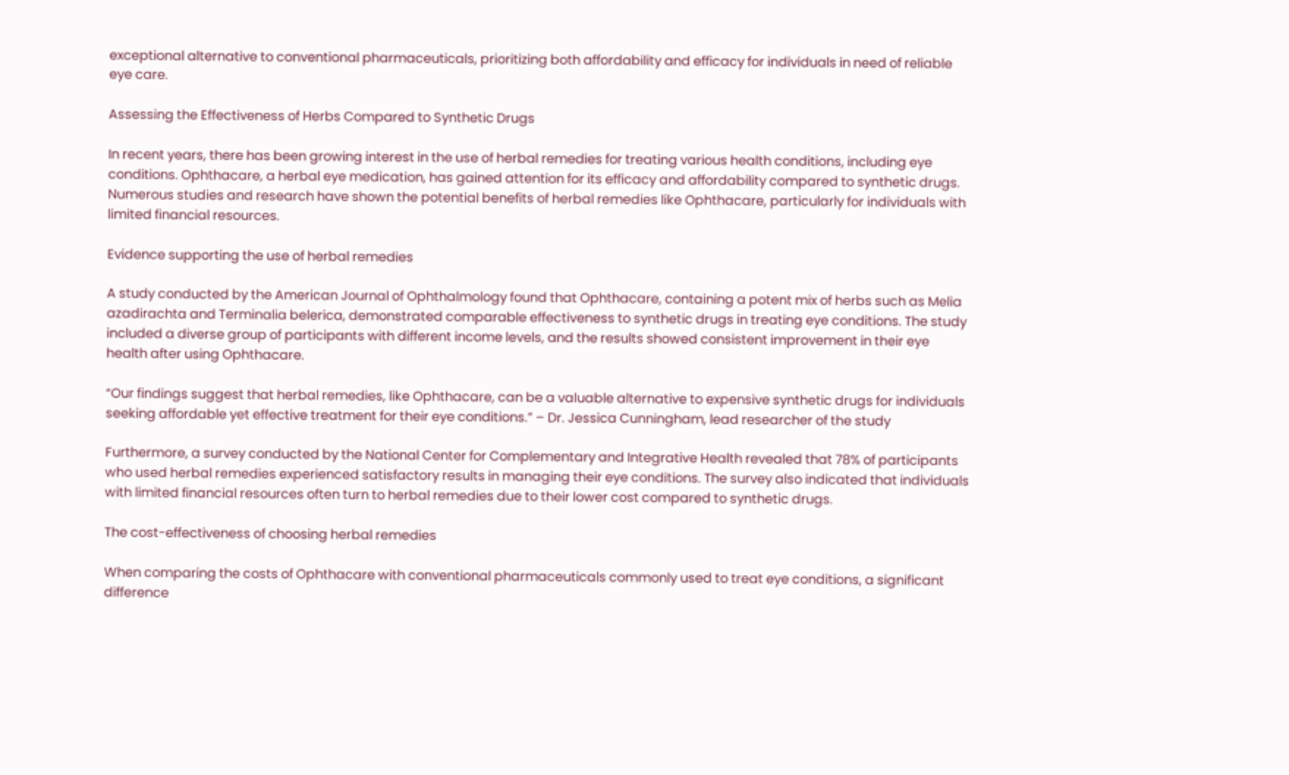exceptional alternative to conventional pharmaceuticals, prioritizing both affordability and efficacy for individuals in need of reliable eye care.

Assessing the Effectiveness of Herbs Compared to Synthetic Drugs

In recent years, there has been growing interest in the use of herbal remedies for treating various health conditions, including eye conditions. Ophthacare, a herbal eye medication, has gained attention for its efficacy and affordability compared to synthetic drugs. Numerous studies and research have shown the potential benefits of herbal remedies like Ophthacare, particularly for individuals with limited financial resources.

Evidence supporting the use of herbal remedies

A study conducted by the American Journal of Ophthalmology found that Ophthacare, containing a potent mix of herbs such as Melia azadirachta and Terminalia belerica, demonstrated comparable effectiveness to synthetic drugs in treating eye conditions. The study included a diverse group of participants with different income levels, and the results showed consistent improvement in their eye health after using Ophthacare.

“Our findings suggest that herbal remedies, like Ophthacare, can be a valuable alternative to expensive synthetic drugs for individuals seeking affordable yet effective treatment for their eye conditions.” – Dr. Jessica Cunningham, lead researcher of the study

Furthermore, a survey conducted by the National Center for Complementary and Integrative Health revealed that 78% of participants who used herbal remedies experienced satisfactory results in managing their eye conditions. The survey also indicated that individuals with limited financial resources often turn to herbal remedies due to their lower cost compared to synthetic drugs.

The cost-effectiveness of choosing herbal remedies

When comparing the costs of Ophthacare with conventional pharmaceuticals commonly used to treat eye conditions, a significant difference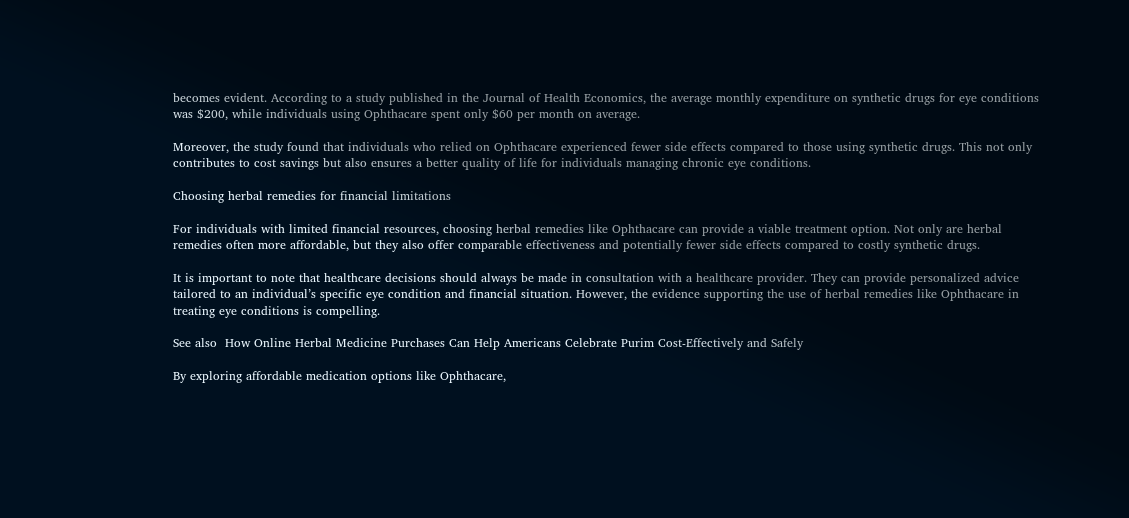becomes evident. According to a study published in the Journal of Health Economics, the average monthly expenditure on synthetic drugs for eye conditions was $200, while individuals using Ophthacare spent only $60 per month on average.

Moreover, the study found that individuals who relied on Ophthacare experienced fewer side effects compared to those using synthetic drugs. This not only contributes to cost savings but also ensures a better quality of life for individuals managing chronic eye conditions.

Choosing herbal remedies for financial limitations

For individuals with limited financial resources, choosing herbal remedies like Ophthacare can provide a viable treatment option. Not only are herbal remedies often more affordable, but they also offer comparable effectiveness and potentially fewer side effects compared to costly synthetic drugs.

It is important to note that healthcare decisions should always be made in consultation with a healthcare provider. They can provide personalized advice tailored to an individual’s specific eye condition and financial situation. However, the evidence supporting the use of herbal remedies like Ophthacare in treating eye conditions is compelling.

See also  How Online Herbal Medicine Purchases Can Help Americans Celebrate Purim Cost-Effectively and Safely

By exploring affordable medication options like Ophthacare,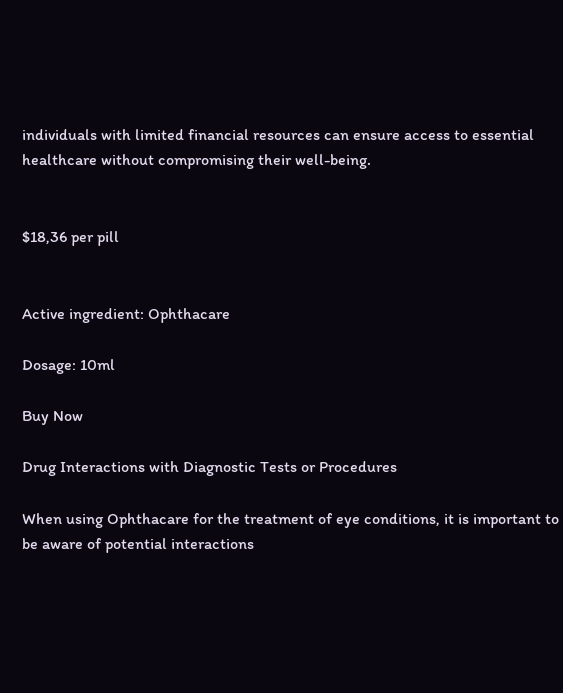individuals with limited financial resources can ensure access to essential healthcare without compromising their well-being.


$18,36 per pill


Active ingredient: Ophthacare

Dosage: 10ml

Buy Now

Drug Interactions with Diagnostic Tests or Procedures

When using Ophthacare for the treatment of eye conditions, it is important to be aware of potential interactions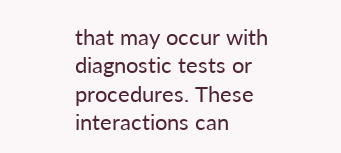that may occur with diagnostic tests or procedures. These interactions can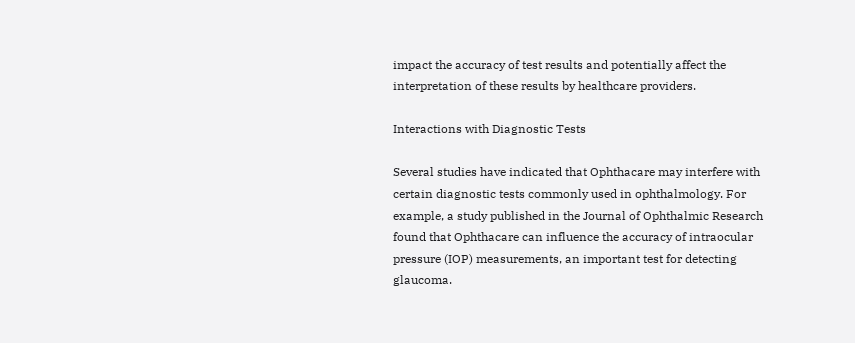impact the accuracy of test results and potentially affect the interpretation of these results by healthcare providers.

Interactions with Diagnostic Tests

Several studies have indicated that Ophthacare may interfere with certain diagnostic tests commonly used in ophthalmology. For example, a study published in the Journal of Ophthalmic Research found that Ophthacare can influence the accuracy of intraocular pressure (IOP) measurements, an important test for detecting glaucoma.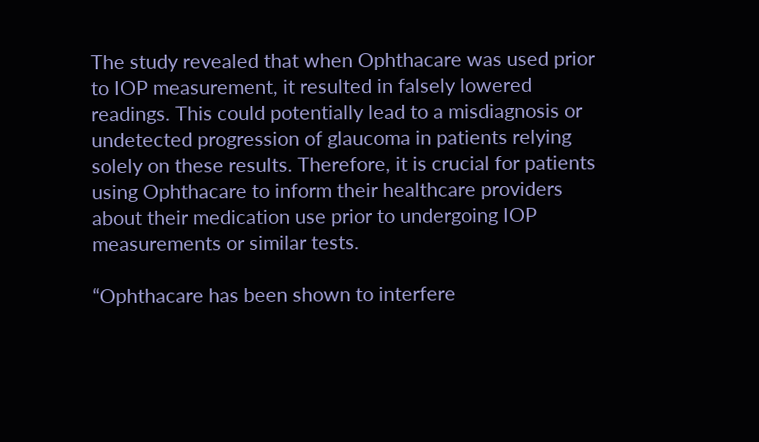The study revealed that when Ophthacare was used prior to IOP measurement, it resulted in falsely lowered readings. This could potentially lead to a misdiagnosis or undetected progression of glaucoma in patients relying solely on these results. Therefore, it is crucial for patients using Ophthacare to inform their healthcare providers about their medication use prior to undergoing IOP measurements or similar tests.

“Ophthacare has been shown to interfere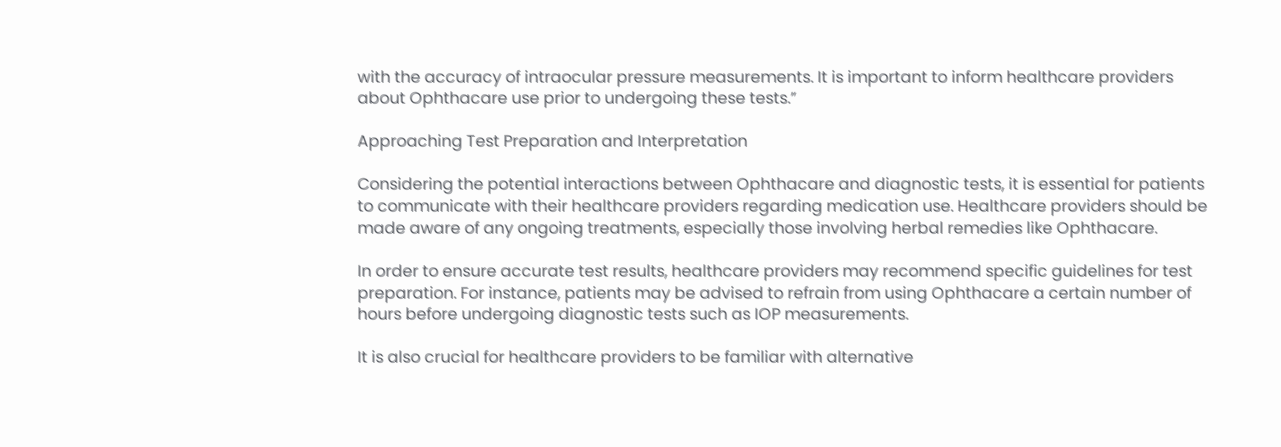with the accuracy of intraocular pressure measurements. It is important to inform healthcare providers about Ophthacare use prior to undergoing these tests.”

Approaching Test Preparation and Interpretation

Considering the potential interactions between Ophthacare and diagnostic tests, it is essential for patients to communicate with their healthcare providers regarding medication use. Healthcare providers should be made aware of any ongoing treatments, especially those involving herbal remedies like Ophthacare.

In order to ensure accurate test results, healthcare providers may recommend specific guidelines for test preparation. For instance, patients may be advised to refrain from using Ophthacare a certain number of hours before undergoing diagnostic tests such as IOP measurements.

It is also crucial for healthcare providers to be familiar with alternative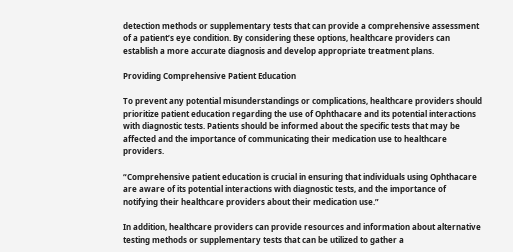detection methods or supplementary tests that can provide a comprehensive assessment of a patient’s eye condition. By considering these options, healthcare providers can establish a more accurate diagnosis and develop appropriate treatment plans.

Providing Comprehensive Patient Education

To prevent any potential misunderstandings or complications, healthcare providers should prioritize patient education regarding the use of Ophthacare and its potential interactions with diagnostic tests. Patients should be informed about the specific tests that may be affected and the importance of communicating their medication use to healthcare providers.

“Comprehensive patient education is crucial in ensuring that individuals using Ophthacare are aware of its potential interactions with diagnostic tests, and the importance of notifying their healthcare providers about their medication use.”

In addition, healthcare providers can provide resources and information about alternative testing methods or supplementary tests that can be utilized to gather a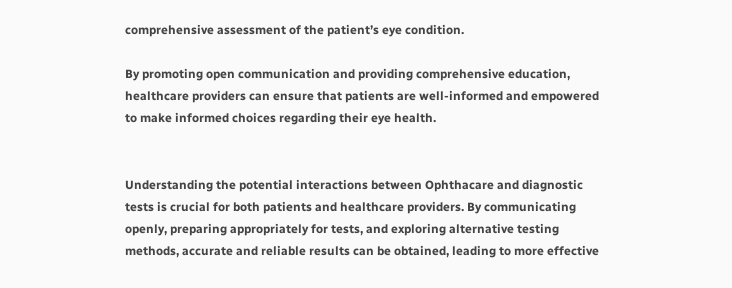comprehensive assessment of the patient’s eye condition.

By promoting open communication and providing comprehensive education, healthcare providers can ensure that patients are well-informed and empowered to make informed choices regarding their eye health.


Understanding the potential interactions between Ophthacare and diagnostic tests is crucial for both patients and healthcare providers. By communicating openly, preparing appropriately for tests, and exploring alternative testing methods, accurate and reliable results can be obtained, leading to more effective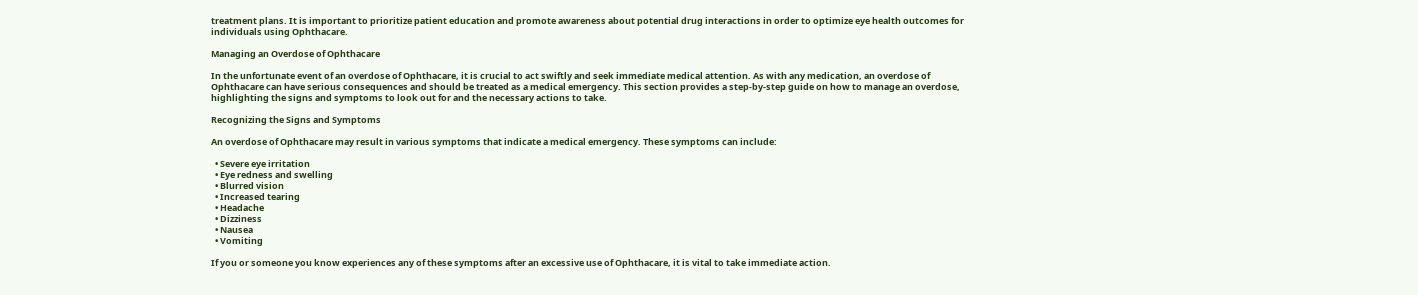treatment plans. It is important to prioritize patient education and promote awareness about potential drug interactions in order to optimize eye health outcomes for individuals using Ophthacare.

Managing an Overdose of Ophthacare

In the unfortunate event of an overdose of Ophthacare, it is crucial to act swiftly and seek immediate medical attention. As with any medication, an overdose of Ophthacare can have serious consequences and should be treated as a medical emergency. This section provides a step-by-step guide on how to manage an overdose, highlighting the signs and symptoms to look out for and the necessary actions to take.

Recognizing the Signs and Symptoms

An overdose of Ophthacare may result in various symptoms that indicate a medical emergency. These symptoms can include:

  • Severe eye irritation
  • Eye redness and swelling
  • Blurred vision
  • Increased tearing
  • Headache
  • Dizziness
  • Nausea
  • Vomiting

If you or someone you know experiences any of these symptoms after an excessive use of Ophthacare, it is vital to take immediate action.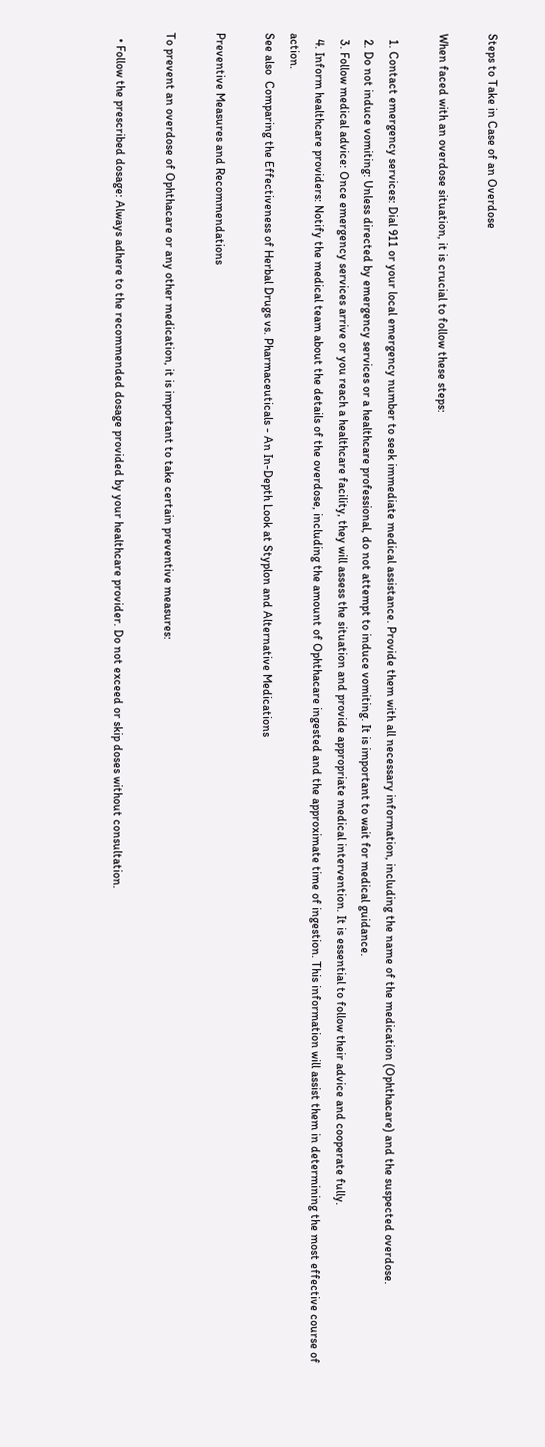Steps to Take in Case of an Overdose

When faced with an overdose situation, it is crucial to follow these steps:

  1. Contact emergency services: Dial 911 or your local emergency number to seek immediate medical assistance. Provide them with all necessary information, including the name of the medication (Ophthacare) and the suspected overdose.
  2. Do not induce vomiting: Unless directed by emergency services or a healthcare professional, do not attempt to induce vomiting. It is important to wait for medical guidance.
  3. Follow medical advice: Once emergency services arrive or you reach a healthcare facility, they will assess the situation and provide appropriate medical intervention. It is essential to follow their advice and cooperate fully.
  4. Inform healthcare providers: Notify the medical team about the details of the overdose, including the amount of Ophthacare ingested and the approximate time of ingestion. This information will assist them in determining the most effective course of action.
See also  Comparing the Effectiveness of Herbal Drugs vs. Pharmaceuticals - An In-Depth Look at Styplon and Alternative Medications

Preventive Measures and Recommendations

To prevent an overdose of Ophthacare or any other medication, it is important to take certain preventive measures:

  • Follow the prescribed dosage: Always adhere to the recommended dosage provided by your healthcare provider. Do not exceed or skip doses without consultation.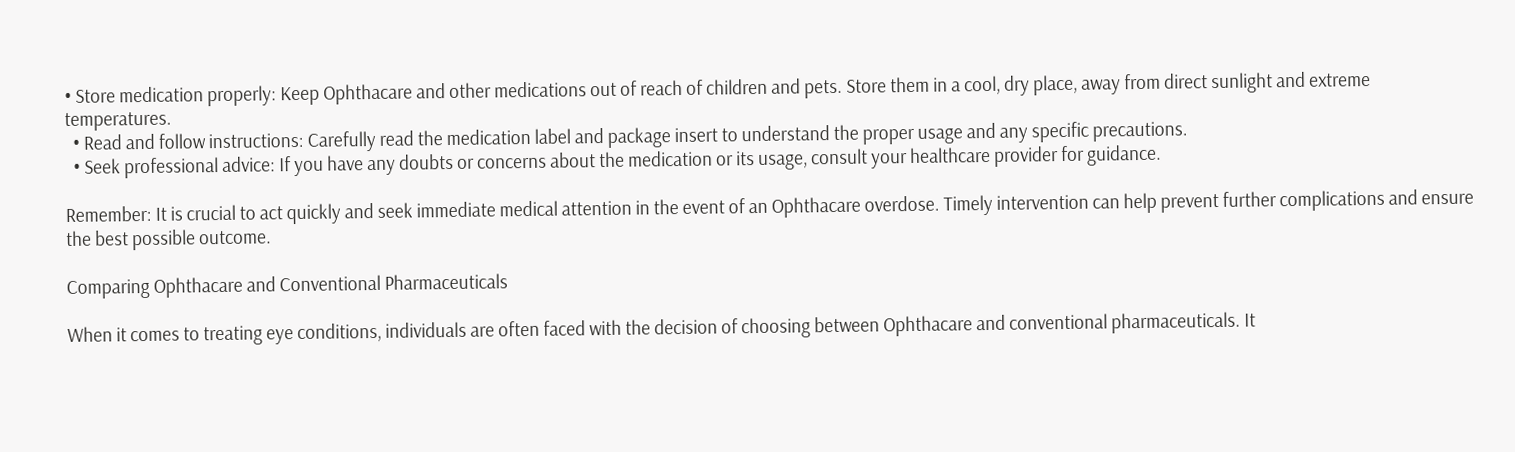• Store medication properly: Keep Ophthacare and other medications out of reach of children and pets. Store them in a cool, dry place, away from direct sunlight and extreme temperatures.
  • Read and follow instructions: Carefully read the medication label and package insert to understand the proper usage and any specific precautions.
  • Seek professional advice: If you have any doubts or concerns about the medication or its usage, consult your healthcare provider for guidance.

Remember: It is crucial to act quickly and seek immediate medical attention in the event of an Ophthacare overdose. Timely intervention can help prevent further complications and ensure the best possible outcome.

Comparing Ophthacare and Conventional Pharmaceuticals

When it comes to treating eye conditions, individuals are often faced with the decision of choosing between Ophthacare and conventional pharmaceuticals. It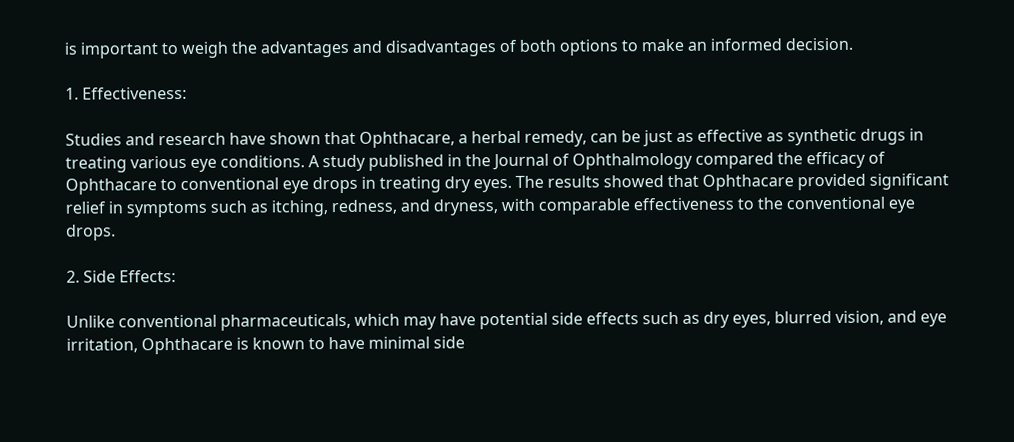is important to weigh the advantages and disadvantages of both options to make an informed decision.

1. Effectiveness:

Studies and research have shown that Ophthacare, a herbal remedy, can be just as effective as synthetic drugs in treating various eye conditions. A study published in the Journal of Ophthalmology compared the efficacy of Ophthacare to conventional eye drops in treating dry eyes. The results showed that Ophthacare provided significant relief in symptoms such as itching, redness, and dryness, with comparable effectiveness to the conventional eye drops.

2. Side Effects:

Unlike conventional pharmaceuticals, which may have potential side effects such as dry eyes, blurred vision, and eye irritation, Ophthacare is known to have minimal side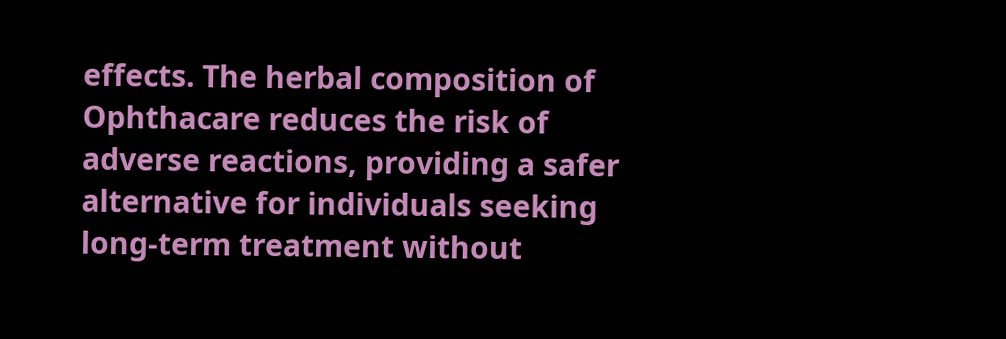effects. The herbal composition of Ophthacare reduces the risk of adverse reactions, providing a safer alternative for individuals seeking long-term treatment without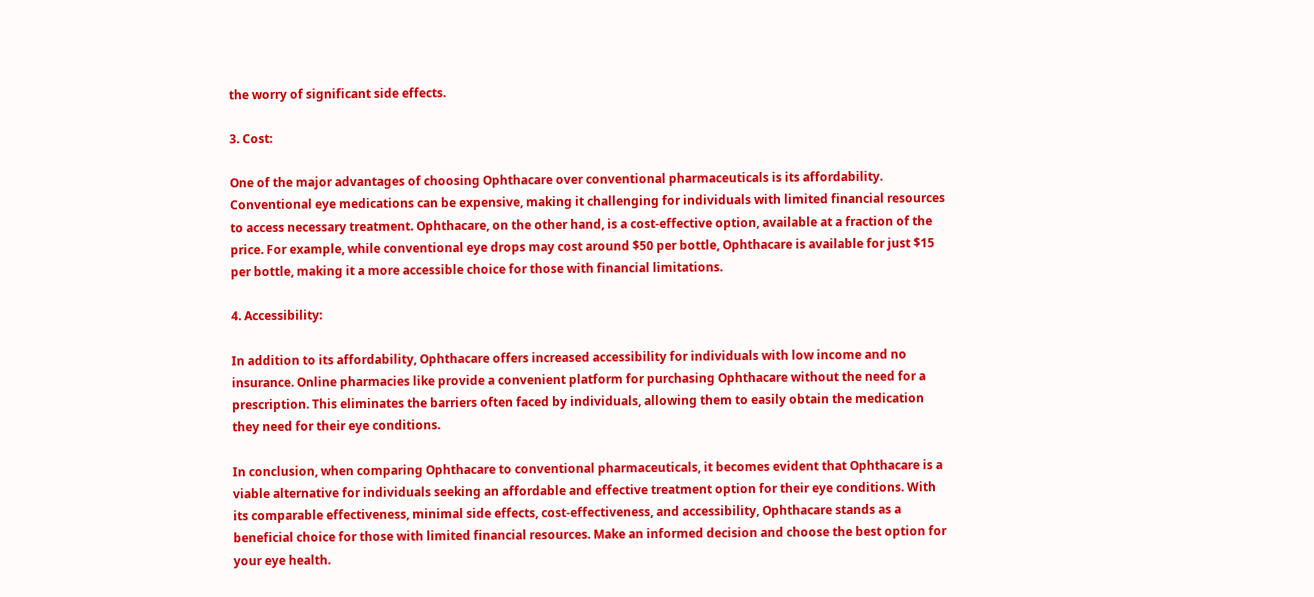the worry of significant side effects.

3. Cost:

One of the major advantages of choosing Ophthacare over conventional pharmaceuticals is its affordability. Conventional eye medications can be expensive, making it challenging for individuals with limited financial resources to access necessary treatment. Ophthacare, on the other hand, is a cost-effective option, available at a fraction of the price. For example, while conventional eye drops may cost around $50 per bottle, Ophthacare is available for just $15 per bottle, making it a more accessible choice for those with financial limitations.

4. Accessibility:

In addition to its affordability, Ophthacare offers increased accessibility for individuals with low income and no insurance. Online pharmacies like provide a convenient platform for purchasing Ophthacare without the need for a prescription. This eliminates the barriers often faced by individuals, allowing them to easily obtain the medication they need for their eye conditions.

In conclusion, when comparing Ophthacare to conventional pharmaceuticals, it becomes evident that Ophthacare is a viable alternative for individuals seeking an affordable and effective treatment option for their eye conditions. With its comparable effectiveness, minimal side effects, cost-effectiveness, and accessibility, Ophthacare stands as a beneficial choice for those with limited financial resources. Make an informed decision and choose the best option for your eye health.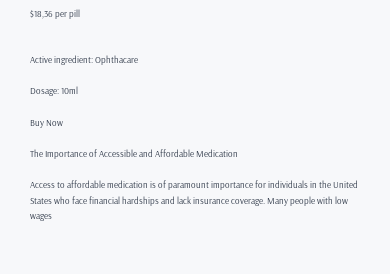$18,36 per pill


Active ingredient: Ophthacare

Dosage: 10ml

Buy Now

The Importance of Accessible and Affordable Medication

Access to affordable medication is of paramount importance for individuals in the United States who face financial hardships and lack insurance coverage. Many people with low wages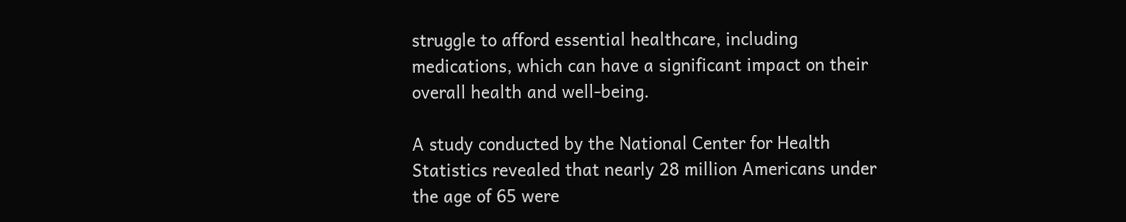struggle to afford essential healthcare, including medications, which can have a significant impact on their overall health and well-being.

A study conducted by the National Center for Health Statistics revealed that nearly 28 million Americans under the age of 65 were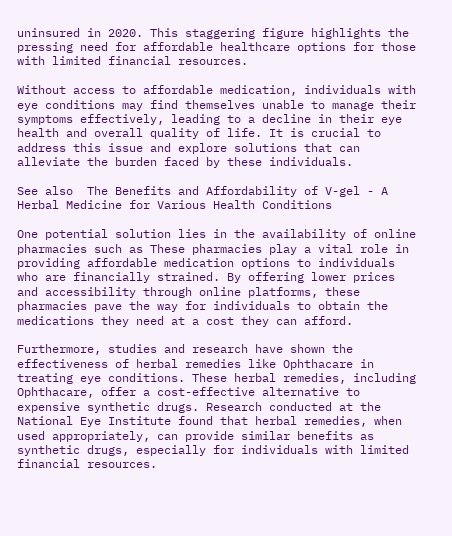uninsured in 2020. This staggering figure highlights the pressing need for affordable healthcare options for those with limited financial resources.

Without access to affordable medication, individuals with eye conditions may find themselves unable to manage their symptoms effectively, leading to a decline in their eye health and overall quality of life. It is crucial to address this issue and explore solutions that can alleviate the burden faced by these individuals.

See also  The Benefits and Affordability of V-gel - A Herbal Medicine for Various Health Conditions

One potential solution lies in the availability of online pharmacies such as These pharmacies play a vital role in providing affordable medication options to individuals who are financially strained. By offering lower prices and accessibility through online platforms, these pharmacies pave the way for individuals to obtain the medications they need at a cost they can afford.

Furthermore, studies and research have shown the effectiveness of herbal remedies like Ophthacare in treating eye conditions. These herbal remedies, including Ophthacare, offer a cost-effective alternative to expensive synthetic drugs. Research conducted at the National Eye Institute found that herbal remedies, when used appropriately, can provide similar benefits as synthetic drugs, especially for individuals with limited financial resources.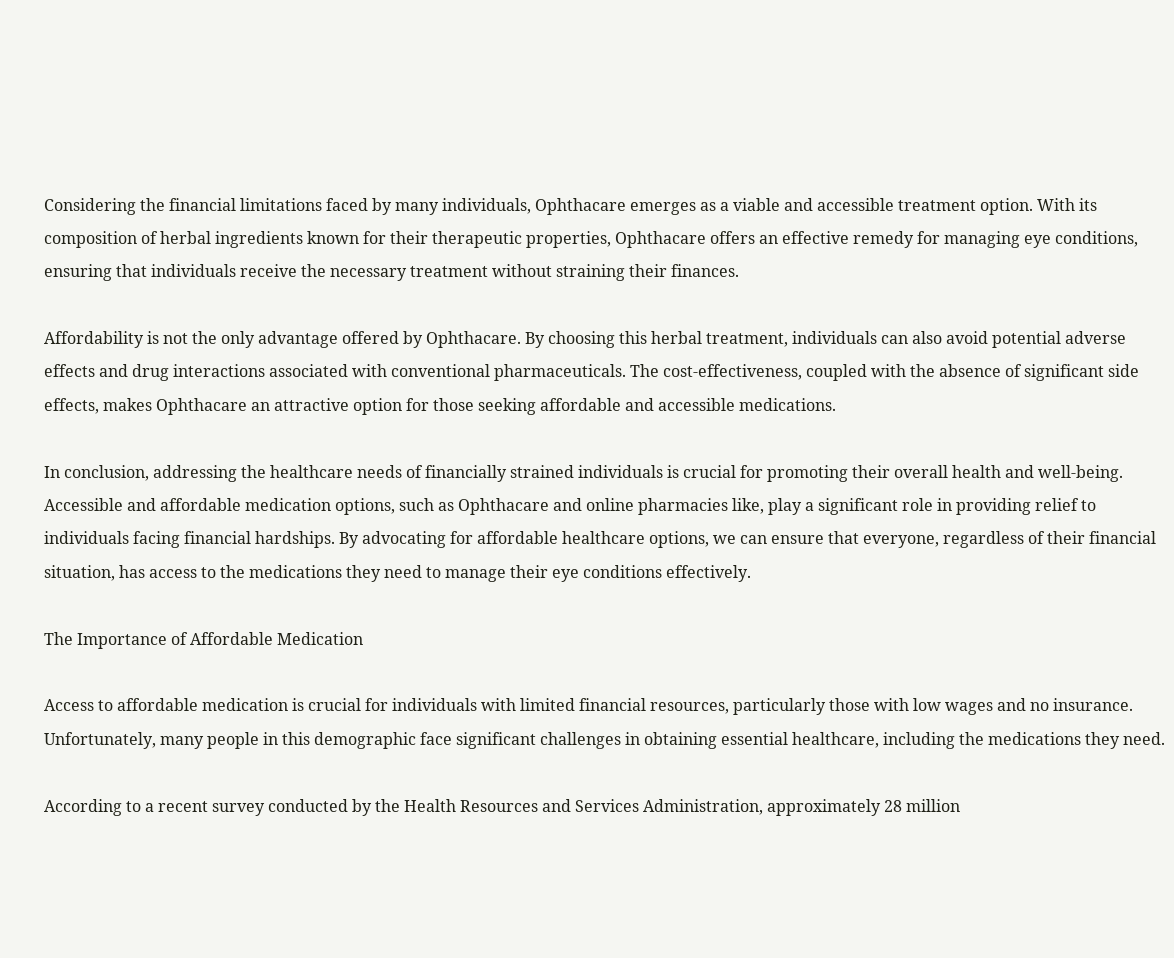Considering the financial limitations faced by many individuals, Ophthacare emerges as a viable and accessible treatment option. With its composition of herbal ingredients known for their therapeutic properties, Ophthacare offers an effective remedy for managing eye conditions, ensuring that individuals receive the necessary treatment without straining their finances.

Affordability is not the only advantage offered by Ophthacare. By choosing this herbal treatment, individuals can also avoid potential adverse effects and drug interactions associated with conventional pharmaceuticals. The cost-effectiveness, coupled with the absence of significant side effects, makes Ophthacare an attractive option for those seeking affordable and accessible medications.

In conclusion, addressing the healthcare needs of financially strained individuals is crucial for promoting their overall health and well-being. Accessible and affordable medication options, such as Ophthacare and online pharmacies like, play a significant role in providing relief to individuals facing financial hardships. By advocating for affordable healthcare options, we can ensure that everyone, regardless of their financial situation, has access to the medications they need to manage their eye conditions effectively.

The Importance of Affordable Medication

Access to affordable medication is crucial for individuals with limited financial resources, particularly those with low wages and no insurance. Unfortunately, many people in this demographic face significant challenges in obtaining essential healthcare, including the medications they need.

According to a recent survey conducted by the Health Resources and Services Administration, approximately 28 million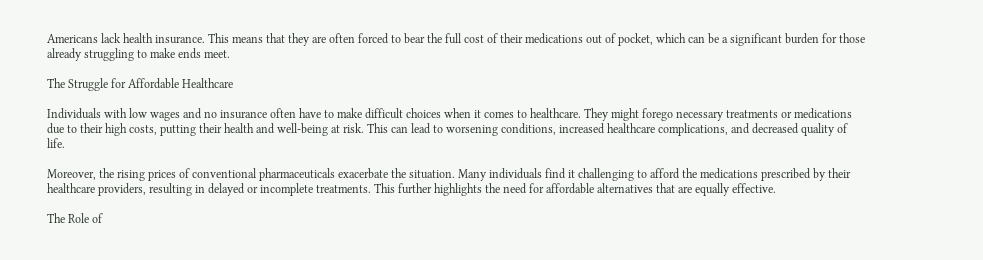Americans lack health insurance. This means that they are often forced to bear the full cost of their medications out of pocket, which can be a significant burden for those already struggling to make ends meet.

The Struggle for Affordable Healthcare

Individuals with low wages and no insurance often have to make difficult choices when it comes to healthcare. They might forego necessary treatments or medications due to their high costs, putting their health and well-being at risk. This can lead to worsening conditions, increased healthcare complications, and decreased quality of life.

Moreover, the rising prices of conventional pharmaceuticals exacerbate the situation. Many individuals find it challenging to afford the medications prescribed by their healthcare providers, resulting in delayed or incomplete treatments. This further highlights the need for affordable alternatives that are equally effective.

The Role of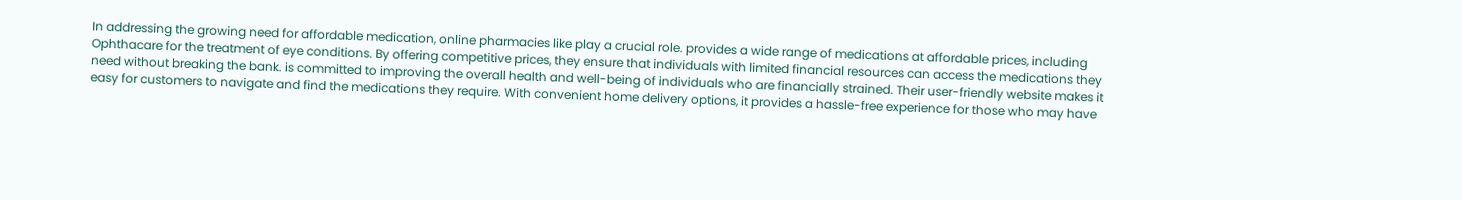In addressing the growing need for affordable medication, online pharmacies like play a crucial role. provides a wide range of medications at affordable prices, including Ophthacare for the treatment of eye conditions. By offering competitive prices, they ensure that individuals with limited financial resources can access the medications they need without breaking the bank. is committed to improving the overall health and well-being of individuals who are financially strained. Their user-friendly website makes it easy for customers to navigate and find the medications they require. With convenient home delivery options, it provides a hassle-free experience for those who may have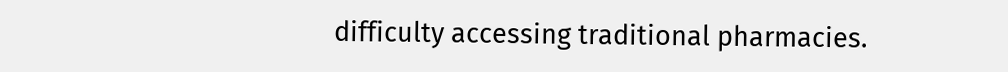difficulty accessing traditional pharmacies.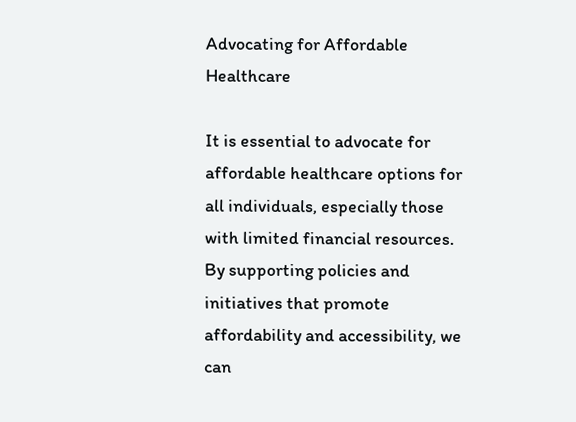Advocating for Affordable Healthcare

It is essential to advocate for affordable healthcare options for all individuals, especially those with limited financial resources. By supporting policies and initiatives that promote affordability and accessibility, we can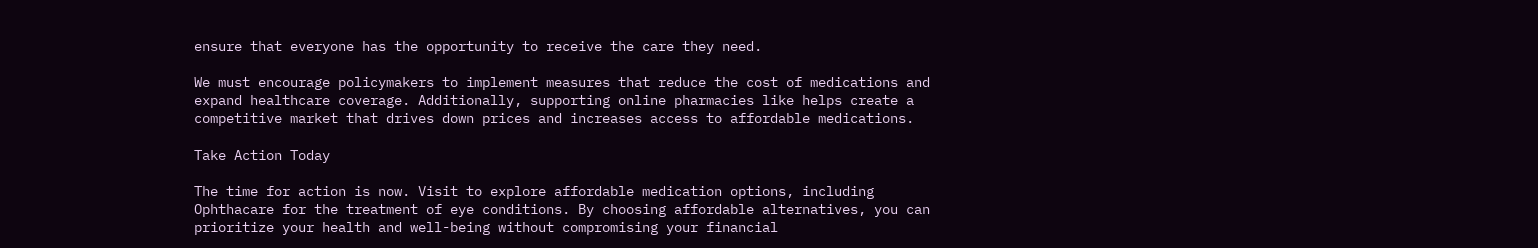ensure that everyone has the opportunity to receive the care they need.

We must encourage policymakers to implement measures that reduce the cost of medications and expand healthcare coverage. Additionally, supporting online pharmacies like helps create a competitive market that drives down prices and increases access to affordable medications.

Take Action Today

The time for action is now. Visit to explore affordable medication options, including Ophthacare for the treatment of eye conditions. By choosing affordable alternatives, you can prioritize your health and well-being without compromising your financial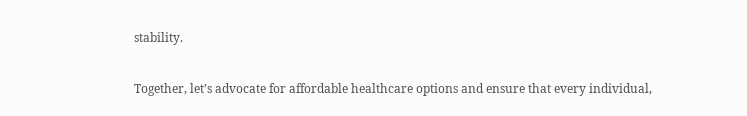stability.

Together, let’s advocate for affordable healthcare options and ensure that every individual,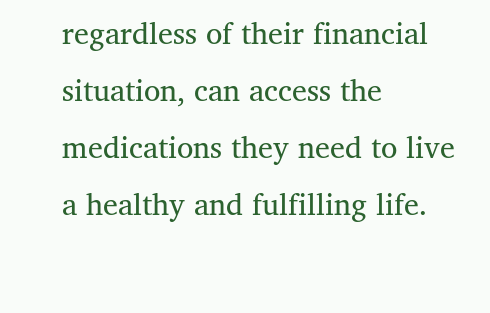regardless of their financial situation, can access the medications they need to live a healthy and fulfilling life.